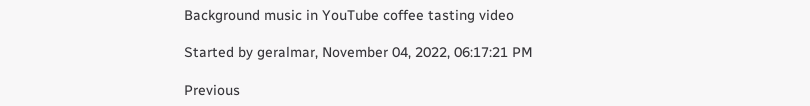Background music in YouTube coffee tasting video

Started by geralmar, November 04, 2022, 06:17:21 PM

Previous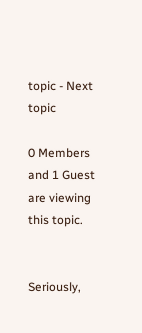topic - Next topic

0 Members and 1 Guest are viewing this topic.


Seriously,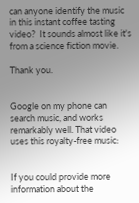can anyone identify the music in this instant coffee tasting video?  It sounds almost like it's from a science fiction movie.

Thank you.


Google on my phone can search music, and works remarkably well. That video uses this royalty-free music:


If you could provide more information about the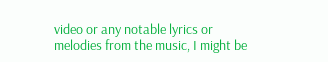video or any notable lyrics or melodies from the music, I might be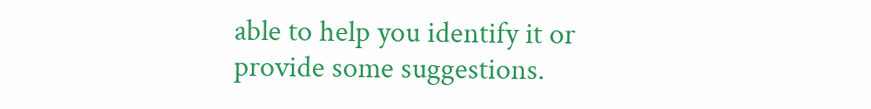able to help you identify it or provide some suggestions.